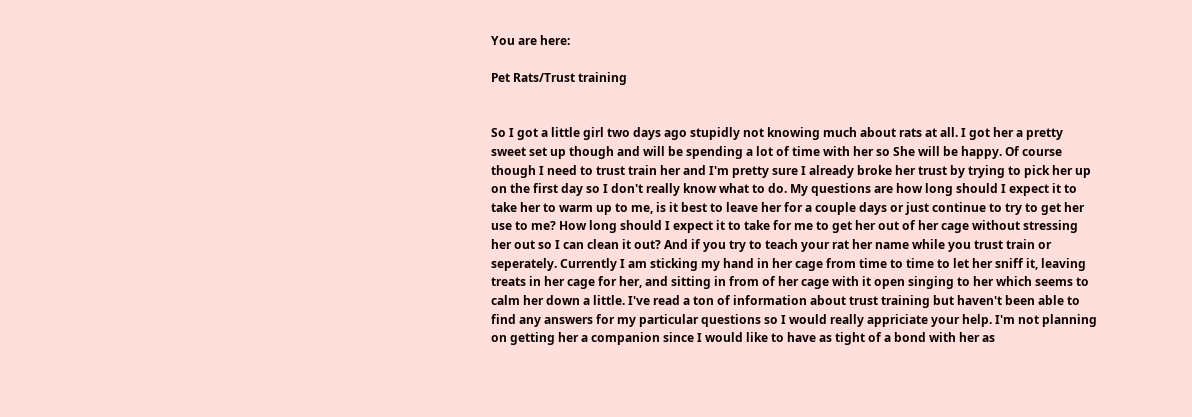You are here:

Pet Rats/Trust training


So I got a little girl two days ago stupidly not knowing much about rats at all. I got her a pretty sweet set up though and will be spending a lot of time with her so She will be happy. Of course though I need to trust train her and I'm pretty sure I already broke her trust by trying to pick her up on the first day so I don't really know what to do. My questions are how long should I expect it to take her to warm up to me, is it best to leave her for a couple days or just continue to try to get her use to me? How long should I expect it to take for me to get her out of her cage without stressing her out so I can clean it out? And if you try to teach your rat her name while you trust train or seperately. Currently I am sticking my hand in her cage from time to time to let her sniff it, leaving treats in her cage for her, and sitting in from of her cage with it open singing to her which seems to calm her down a little. I've read a ton of information about trust training but haven't been able to find any answers for my particular questions so I would really appriciate your help. I'm not planning on getting her a companion since I would like to have as tight of a bond with her as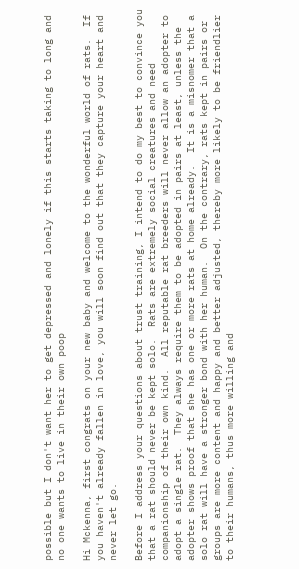possible but I don't want her to get depressed and lonely if this starts taking to long and no one wants to live in their own poop

Hi Mckenna, first congrats on your new baby and welcome to the wonderful world of rats.  If you haven't already fallen in love, you will soon find out that they capture your heart and never let go.

Before I address your questions about trust training, I intend to do my best to convince you that a rat should never be kept solo.  Rats are extremely social creatures and need companionship of their own kind.  All reputable rat breeders will never allow an adopter to adopt a single rat.  They always require them to be adopted in pairs at least, unless the adopter shows proof that she has one or more rats at home already.  It is a misnomer that a solo rat will have a stronger bond with her human.  On the contrary, rats kept in pairs or groups are more content and happy and better adjusted, thereby more likely to be friendlier to their humans, thus more willing and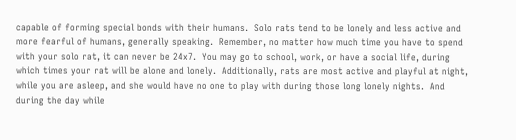capable of forming special bonds with their humans.  Solo rats tend to be lonely and less active and more fearful of humans, generally speaking.  Remember, no matter how much time you have to spend with your solo rat, it can never be 24x7.  You may go to school, work, or have a social life, during which times your rat will be alone and lonely.  Additionally, rats are most active and playful at night, while you are asleep, and she would have no one to play with during those long lonely nights.  And during the day while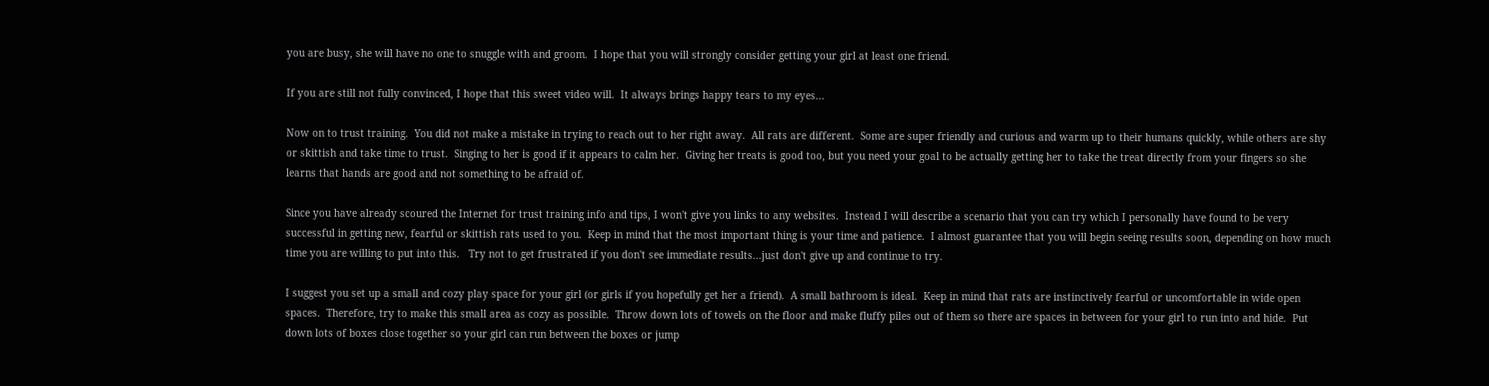you are busy, she will have no one to snuggle with and groom.  I hope that you will strongly consider getting your girl at least one friend.

If you are still not fully convinced, I hope that this sweet video will.  It always brings happy tears to my eyes...

Now on to trust training.  You did not make a mistake in trying to reach out to her right away.  All rats are different.  Some are super friendly and curious and warm up to their humans quickly, while others are shy or skittish and take time to trust.  Singing to her is good if it appears to calm her.  Giving her treats is good too, but you need your goal to be actually getting her to take the treat directly from your fingers so she learns that hands are good and not something to be afraid of.

Since you have already scoured the Internet for trust training info and tips, I won't give you links to any websites.  Instead I will describe a scenario that you can try which I personally have found to be very successful in getting new, fearful or skittish rats used to you.  Keep in mind that the most important thing is your time and patience.  I almost guarantee that you will begin seeing results soon, depending on how much time you are willing to put into this.   Try not to get frustrated if you don't see immediate results...just don't give up and continue to try.

I suggest you set up a small and cozy play space for your girl (or girls if you hopefully get her a friend).  A small bathroom is ideal.  Keep in mind that rats are instinctively fearful or uncomfortable in wide open spaces.  Therefore, try to make this small area as cozy as possible.  Throw down lots of towels on the floor and make fluffy piles out of them so there are spaces in between for your girl to run into and hide.  Put down lots of boxes close together so your girl can run between the boxes or jump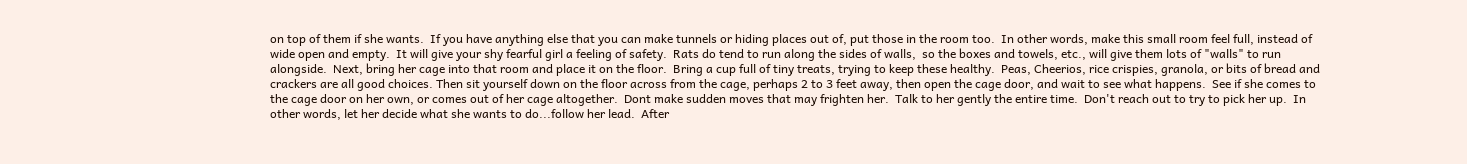on top of them if she wants.  If you have anything else that you can make tunnels or hiding places out of, put those in the room too.  In other words, make this small room feel full, instead of wide open and empty.  It will give your shy fearful girl a feeling of safety.  Rats do tend to run along the sides of walls,  so the boxes and towels, etc., will give them lots of "walls" to run alongside.  Next, bring her cage into that room and place it on the floor.  Bring a cup full of tiny treats, trying to keep these healthy.  Peas, Cheerios, rice crispies, granola, or bits of bread and crackers are all good choices. Then sit yourself down on the floor across from the cage, perhaps 2 to 3 feet away, then open the cage door, and wait to see what happens.  See if she comes to the cage door on her own, or comes out of her cage altogether.  Dont make sudden moves that may frighten her.  Talk to her gently the entire time.  Don't reach out to try to pick her up.  In other words, let her decide what she wants to do...follow her lead.  After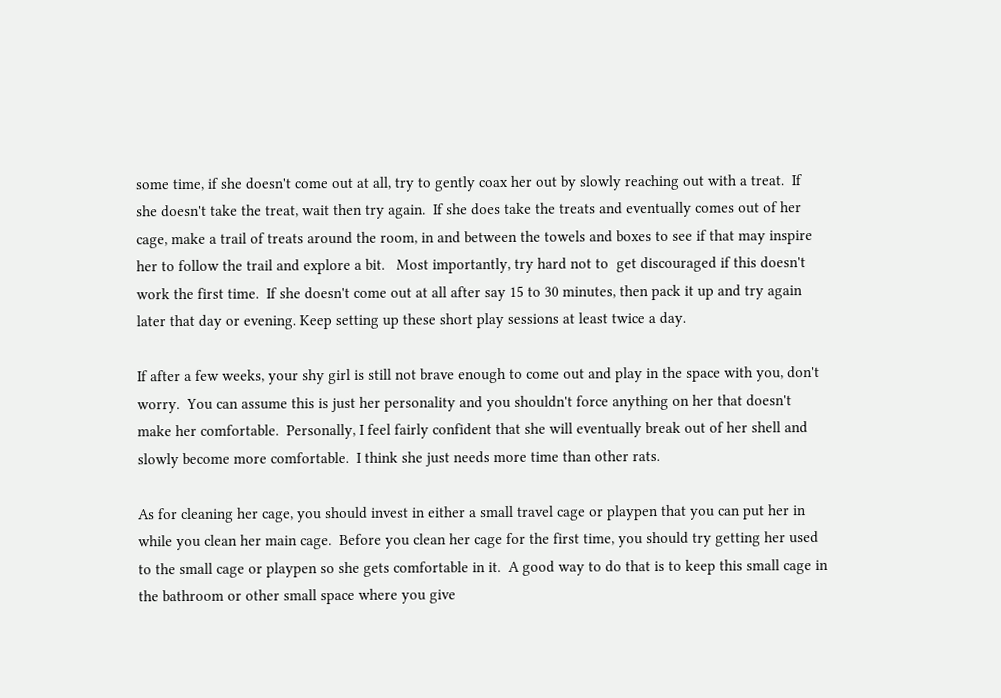some time, if she doesn't come out at all, try to gently coax her out by slowly reaching out with a treat.  If she doesn't take the treat, wait then try again.  If she does take the treats and eventually comes out of her cage, make a trail of treats around the room, in and between the towels and boxes to see if that may inspire her to follow the trail and explore a bit.   Most importantly, try hard not to  get discouraged if this doesn't work the first time.  If she doesn't come out at all after say 15 to 30 minutes, then pack it up and try again later that day or evening. Keep setting up these short play sessions at least twice a day.

If after a few weeks, your shy girl is still not brave enough to come out and play in the space with you, don't worry.  You can assume this is just her personality and you shouldn't force anything on her that doesn't make her comfortable.  Personally, I feel fairly confident that she will eventually break out of her shell and slowly become more comfortable.  I think she just needs more time than other rats.

As for cleaning her cage, you should invest in either a small travel cage or playpen that you can put her in while you clean her main cage.  Before you clean her cage for the first time, you should try getting her used to the small cage or playpen so she gets comfortable in it.  A good way to do that is to keep this small cage in the bathroom or other small space where you give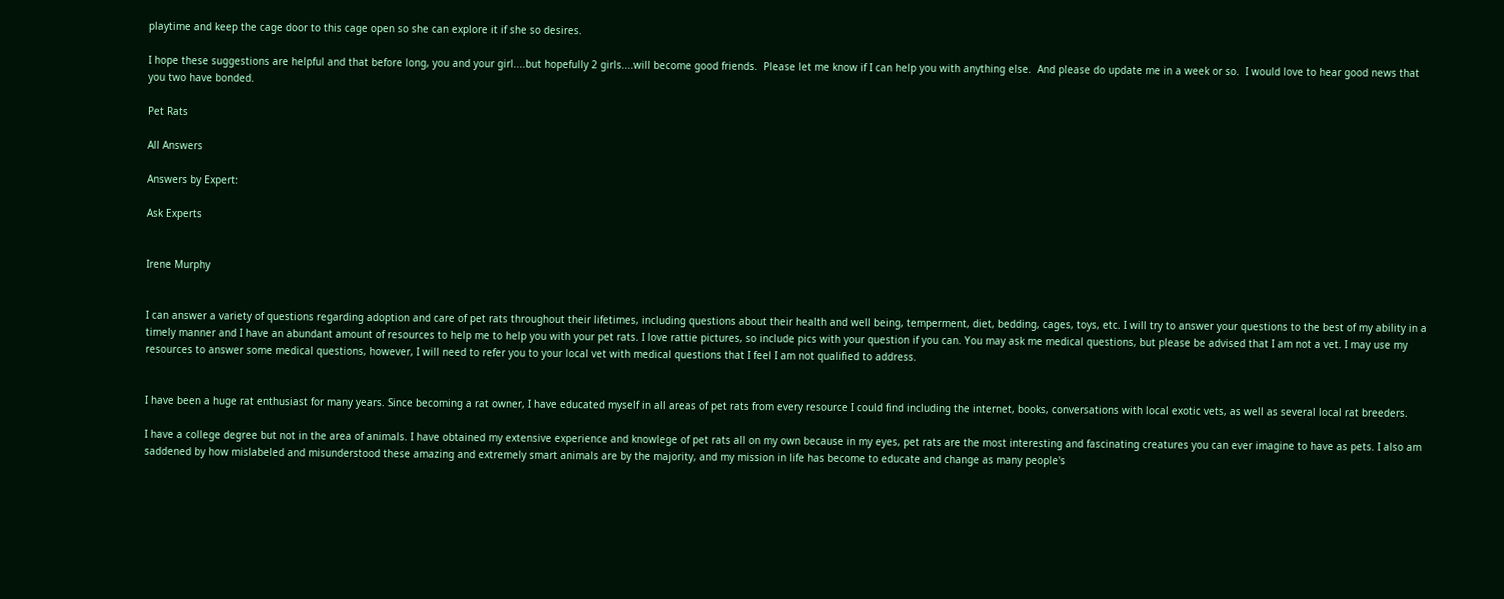playtime and keep the cage door to this cage open so she can explore it if she so desires.

I hope these suggestions are helpful and that before long, you and your girl....but hopefully 2 girls....will become good friends.  Please let me know if I can help you with anything else.  And please do update me in a week or so.  I would love to hear good news that you two have bonded.

Pet Rats

All Answers

Answers by Expert:

Ask Experts


Irene Murphy


I can answer a variety of questions regarding adoption and care of pet rats throughout their lifetimes, including questions about their health and well being, temperment, diet, bedding, cages, toys, etc. I will try to answer your questions to the best of my ability in a timely manner and I have an abundant amount of resources to help me to help you with your pet rats. I love rattie pictures, so include pics with your question if you can. You may ask me medical questions, but please be advised that I am not a vet. I may use my resources to answer some medical questions, however, I will need to refer you to your local vet with medical questions that I feel I am not qualified to address.


I have been a huge rat enthusiast for many years. Since becoming a rat owner, I have educated myself in all areas of pet rats from every resource I could find including the internet, books, conversations with local exotic vets, as well as several local rat breeders.

I have a college degree but not in the area of animals. I have obtained my extensive experience and knowlege of pet rats all on my own because in my eyes, pet rats are the most interesting and fascinating creatures you can ever imagine to have as pets. I also am saddened by how mislabeled and misunderstood these amazing and extremely smart animals are by the majority, and my mission in life has become to educate and change as many people's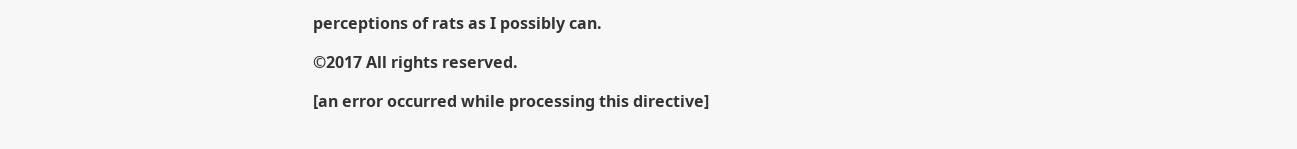perceptions of rats as I possibly can.

©2017 All rights reserved.

[an error occurred while processing this directive]